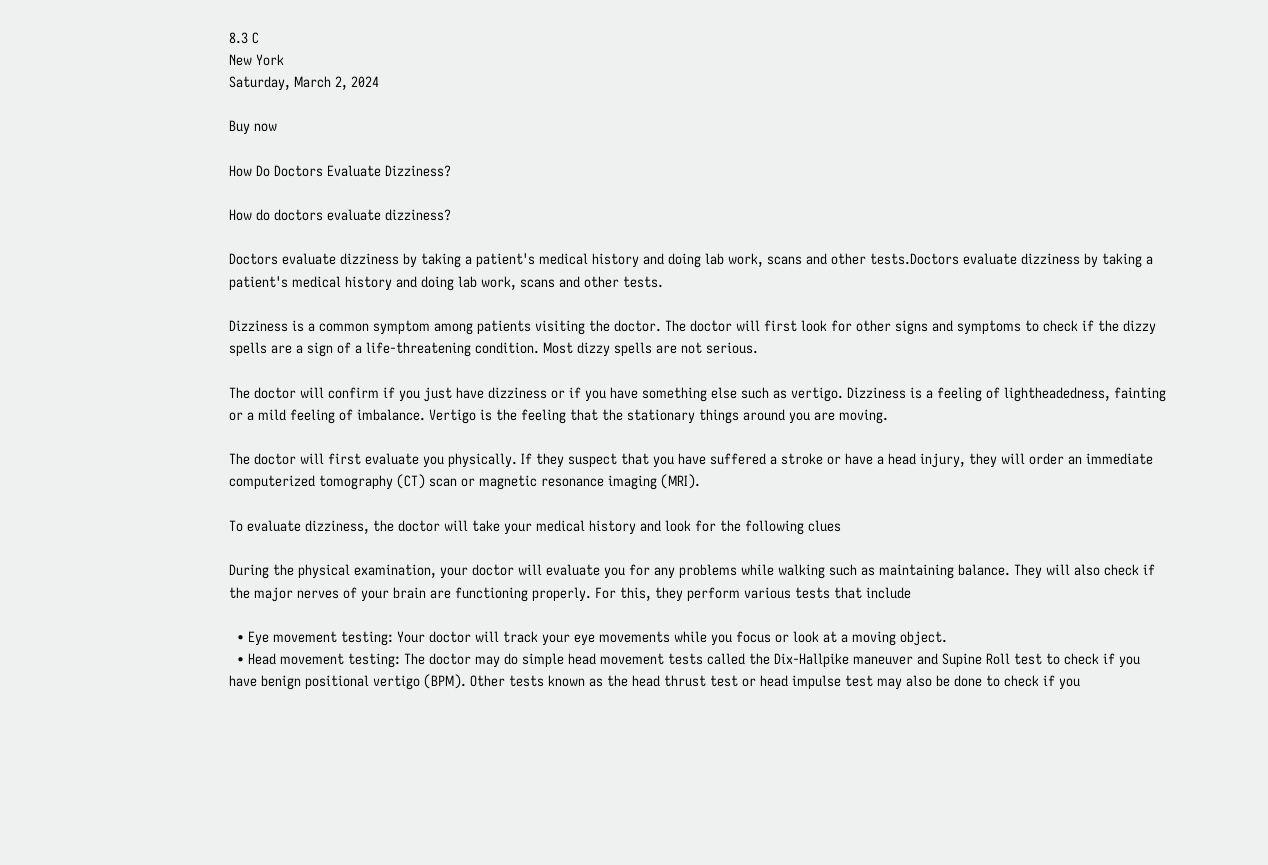8.3 C
New York
Saturday, March 2, 2024

Buy now

How Do Doctors Evaluate Dizziness?

How do doctors evaluate dizziness?

Doctors evaluate dizziness by taking a patient's medical history and doing lab work, scans and other tests.Doctors evaluate dizziness by taking a patient's medical history and doing lab work, scans and other tests.

Dizziness is a common symptom among patients visiting the doctor. The doctor will first look for other signs and symptoms to check if the dizzy spells are a sign of a life-threatening condition. Most dizzy spells are not serious.

The doctor will confirm if you just have dizziness or if you have something else such as vertigo. Dizziness is a feeling of lightheadedness, fainting or a mild feeling of imbalance. Vertigo is the feeling that the stationary things around you are moving.

The doctor will first evaluate you physically. If they suspect that you have suffered a stroke or have a head injury, they will order an immediate computerized tomography (CT) scan or magnetic resonance imaging (MRI).

To evaluate dizziness, the doctor will take your medical history and look for the following clues

During the physical examination, your doctor will evaluate you for any problems while walking such as maintaining balance. They will also check if the major nerves of your brain are functioning properly. For this, they perform various tests that include

  • Eye movement testing: Your doctor will track your eye movements while you focus or look at a moving object.
  • Head movement testing: The doctor may do simple head movement tests called the Dix-Hallpike maneuver and Supine Roll test to check if you have benign positional vertigo (BPM). Other tests known as the head thrust test or head impulse test may also be done to check if you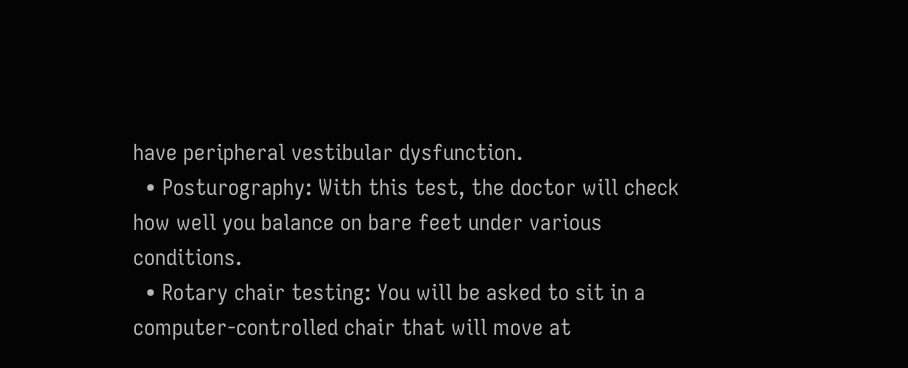have peripheral vestibular dysfunction.
  • Posturography: With this test, the doctor will check how well you balance on bare feet under various conditions.
  • Rotary chair testing: You will be asked to sit in a computer-controlled chair that will move at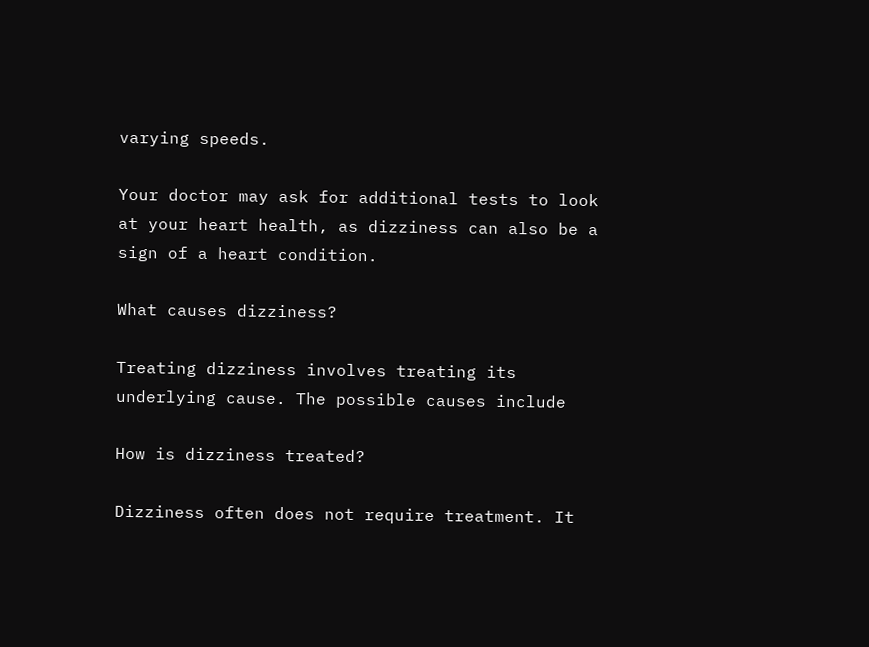varying speeds.

Your doctor may ask for additional tests to look at your heart health, as dizziness can also be a sign of a heart condition.

What causes dizziness?

Treating dizziness involves treating its underlying cause. The possible causes include

How is dizziness treated?

Dizziness often does not require treatment. It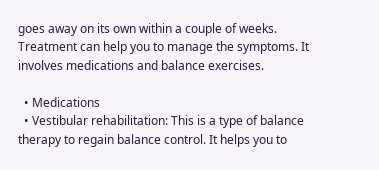goes away on its own within a couple of weeks. Treatment can help you to manage the symptoms. It involves medications and balance exercises.

  • Medications
  • Vestibular rehabilitation: This is a type of balance therapy to regain balance control. It helps you to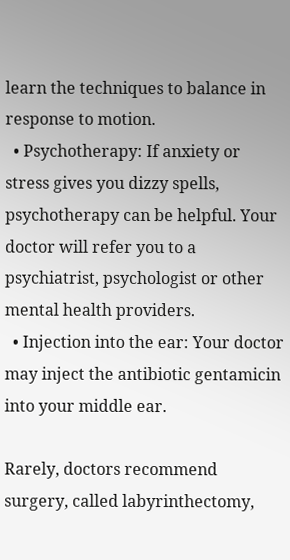learn the techniques to balance in response to motion.
  • Psychotherapy: If anxiety or stress gives you dizzy spells, psychotherapy can be helpful. Your doctor will refer you to a psychiatrist, psychologist or other mental health providers.
  • Injection into the ear: Your doctor may inject the antibiotic gentamicin into your middle ear.

Rarely, doctors recommend surgery, called labyrinthectomy,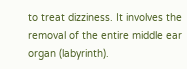to treat dizziness. It involves the removal of the entire middle ear organ (labyrinth).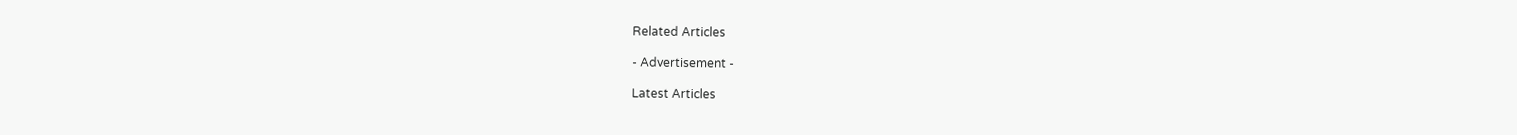Related Articles

- Advertisement -

Latest Articles